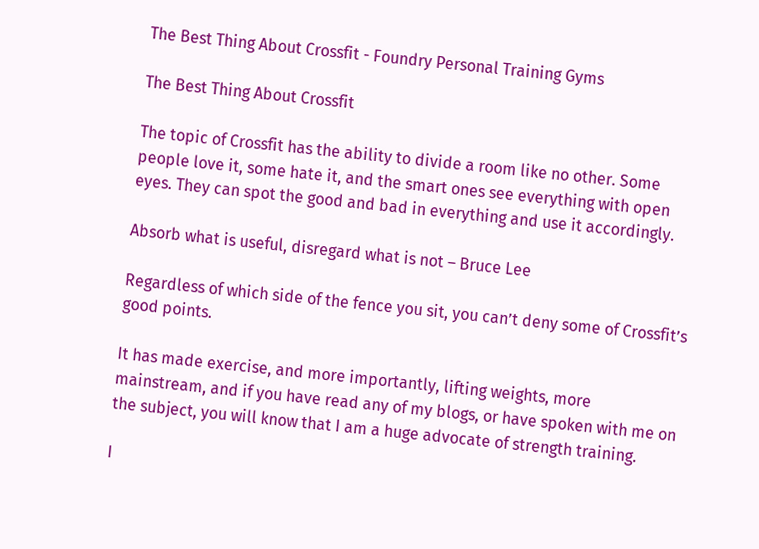The Best Thing About Crossfit - Foundry Personal Training Gyms

The Best Thing About Crossfit

The topic of Crossfit has the ability to divide a room like no other. Some people love it, some hate it, and the smart ones see everything with open eyes. They can spot the good and bad in everything and use it accordingly.

Absorb what is useful, disregard what is not – Bruce Lee

Regardless of which side of the fence you sit, you can’t deny some of Crossfit’s good points.

It has made exercise, and more importantly, lifting weights, more mainstream, and if you have read any of my blogs, or have spoken with me on the subject, you will know that I am a huge advocate of strength training.

I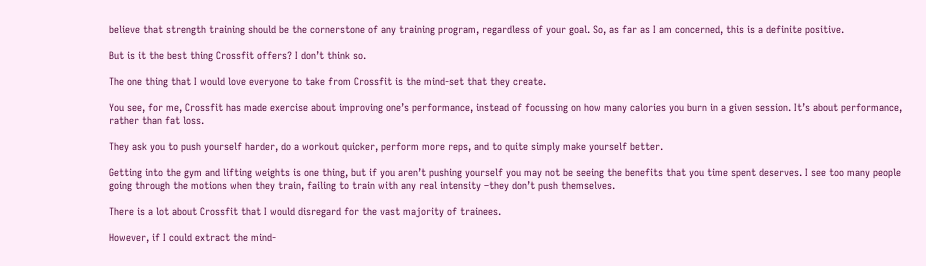believe that strength training should be the cornerstone of any training program, regardless of your goal. So, as far as I am concerned, this is a definite positive.

But is it the best thing Crossfit offers? I don’t think so.

The one thing that I would love everyone to take from Crossfit is the mind-set that they create.

You see, for me, Crossfit has made exercise about improving one’s performance, instead of focussing on how many calories you burn in a given session. It’s about performance, rather than fat loss.

They ask you to push yourself harder, do a workout quicker, perform more reps, and to quite simply make yourself better.

Getting into the gym and lifting weights is one thing, but if you aren’t pushing yourself you may not be seeing the benefits that you time spent deserves. I see too many people going through the motions when they train, failing to train with any real intensity –they don’t push themselves.

There is a lot about Crossfit that I would disregard for the vast majority of trainees.

However, if I could extract the mind-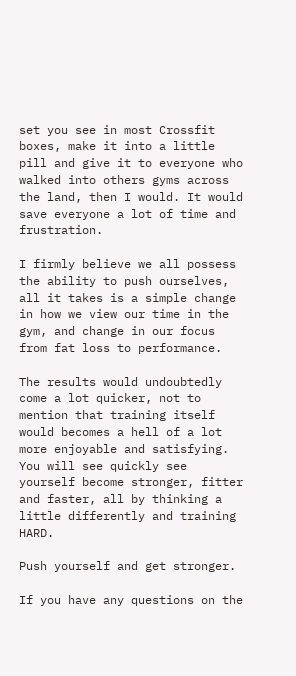set you see in most Crossfit boxes, make it into a little pill and give it to everyone who walked into others gyms across the land, then I would. It would save everyone a lot of time and frustration.

I firmly believe we all possess the ability to push ourselves, all it takes is a simple change in how we view our time in the gym, and change in our focus from fat loss to performance.

The results would undoubtedly come a lot quicker, not to mention that training itself would becomes a hell of a lot more enjoyable and satisfying. You will see quickly see yourself become stronger, fitter and faster, all by thinking a little differently and training HARD.

Push yourself and get stronger.

If you have any questions on the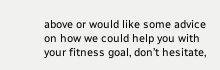above or would like some advice on how we could help you with your fitness goal, don’t hesitate,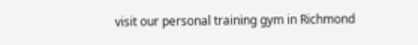visit our personal training gym in Richmond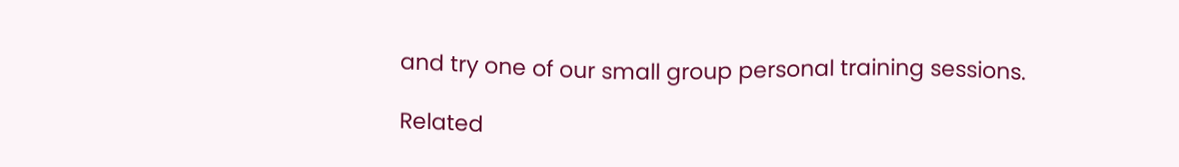and try one of our small group personal training sessions.

Related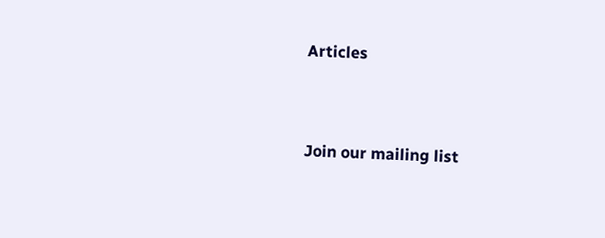Articles


Join our mailing list